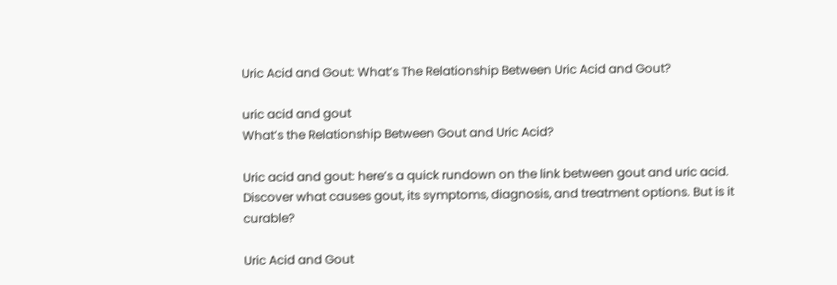Uric Acid and Gout: What’s The Relationship Between Uric Acid and Gout?

uric acid and gout
What’s the Relationship Between Gout and Uric Acid?

Uric acid and gout: here’s a quick rundown on the link between gout and uric acid. Discover what causes gout, its symptoms, diagnosis, and treatment options. But is it curable?

Uric Acid and Gout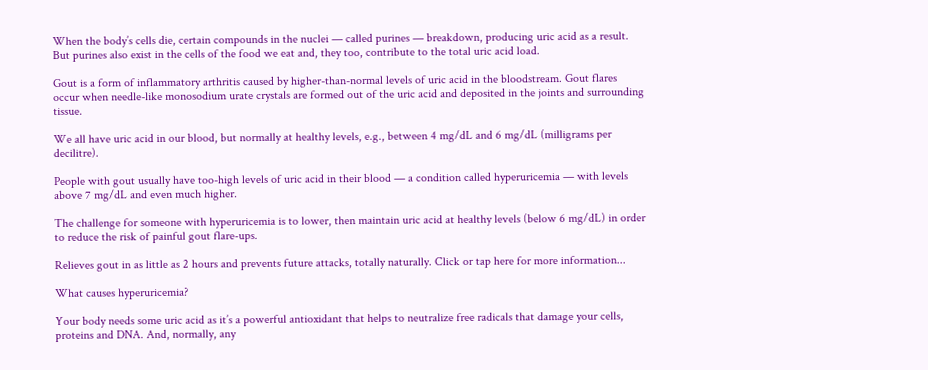When the body’s cells die, certain compounds in the nuclei — called purines — breakdown, producing uric acid as a result. But purines also exist in the cells of the food we eat and, they too, contribute to the total uric acid load.

Gout is a form of inflammatory arthritis caused by higher-than-normal levels of uric acid in the bloodstream. Gout flares occur when needle-like monosodium urate crystals are formed out of the uric acid and deposited in the joints and surrounding tissue.

We all have uric acid in our blood, but normally at healthy levels, e.g., between 4 mg/dL and 6 mg/dL (milligrams per decilitre).

People with gout usually have too-high levels of uric acid in their blood — a condition called hyperuricemia — with levels above 7 mg/dL and even much higher.

The challenge for someone with hyperuricemia is to lower, then maintain uric acid at healthy levels (below 6 mg/dL) in order to reduce the risk of painful gout flare-ups.

Relieves gout in as little as 2 hours and prevents future attacks, totally naturally. Click or tap here for more information...

What causes hyperuricemia?

Your body needs some uric acid as it’s a powerful antioxidant that helps to neutralize free radicals that damage your cells, proteins and DNA. And, normally, any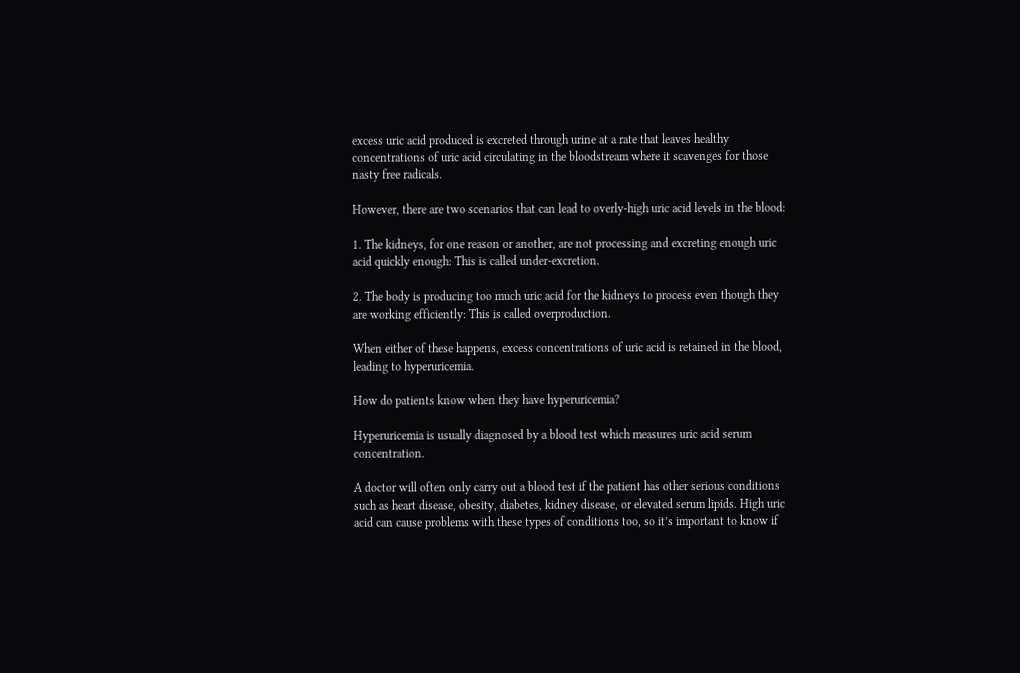excess uric acid produced is excreted through urine at a rate that leaves healthy concentrations of uric acid circulating in the bloodstream where it scavenges for those nasty free radicals.

However, there are two scenarios that can lead to overly-high uric acid levels in the blood:

1. The kidneys, for one reason or another, are not processing and excreting enough uric acid quickly enough: This is called under-excretion.

2. The body is producing too much uric acid for the kidneys to process even though they are working efficiently: This is called overproduction.

When either of these happens, excess concentrations of uric acid is retained in the blood, leading to hyperuricemia.

How do patients know when they have hyperuricemia?

Hyperuricemia is usually diagnosed by a blood test which measures uric acid serum concentration.

A doctor will often only carry out a blood test if the patient has other serious conditions such as heart disease, obesity, diabetes, kidney disease, or elevated serum lipids. High uric acid can cause problems with these types of conditions too, so it’s important to know if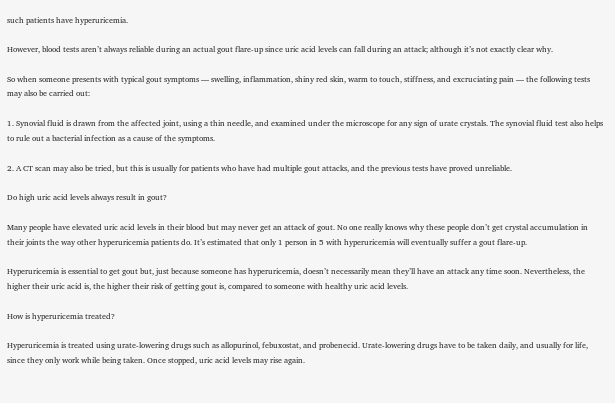such patients have hyperuricemia.

However, blood tests aren’t always reliable during an actual gout flare-up since uric acid levels can fall during an attack; although it’s not exactly clear why.

So when someone presents with typical gout symptoms — swelling, inflammation, shiny red skin, warm to touch, stiffness, and excruciating pain — the following tests may also be carried out:

1. Synovial fluid is drawn from the affected joint, using a thin needle, and examined under the microscope for any sign of urate crystals. The synovial fluid test also helps to rule out a bacterial infection as a cause of the symptoms.

2. A CT scan may also be tried, but this is usually for patients who have had multiple gout attacks, and the previous tests have proved unreliable.

Do high uric acid levels always result in gout?

Many people have elevated uric acid levels in their blood but may never get an attack of gout. No one really knows why these people don’t get crystal accumulation in their joints the way other hyperuricemia patients do. It’s estimated that only 1 person in 5 with hyperuricemia will eventually suffer a gout flare-up.

Hyperuricemia is essential to get gout but, just because someone has hyperuricemia, doesn’t necessarily mean they’ll have an attack any time soon. Nevertheless, the higher their uric acid is, the higher their risk of getting gout is, compared to someone with healthy uric acid levels.

How is hyperuricemia treated?

Hyperuricemia is treated using urate-lowering drugs such as allopurinol, febuxostat, and probenecid. Urate-lowering drugs have to be taken daily, and usually for life, since they only work while being taken. Once stopped, uric acid levels may rise again.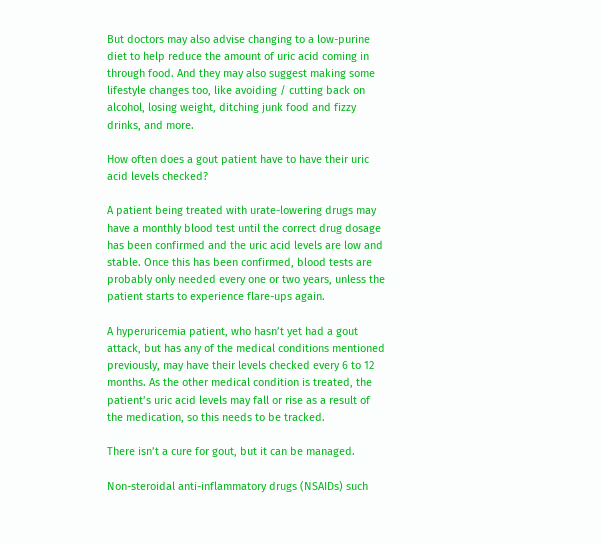But doctors may also advise changing to a low-purine diet to help reduce the amount of uric acid coming in through food. And they may also suggest making some lifestyle changes too, like avoiding / cutting back on alcohol, losing weight, ditching junk food and fizzy drinks, and more.

How often does a gout patient have to have their uric acid levels checked?

A patient being treated with urate-lowering drugs may have a monthly blood test until the correct drug dosage has been confirmed and the uric acid levels are low and stable. Once this has been confirmed, blood tests are probably only needed every one or two years, unless the patient starts to experience flare-ups again.

A hyperuricemia patient, who hasn’t yet had a gout attack, but has any of the medical conditions mentioned previously, may have their levels checked every 6 to 12 months. As the other medical condition is treated, the patient’s uric acid levels may fall or rise as a result of the medication, so this needs to be tracked.

There isn’t a cure for gout, but it can be managed.

Non-steroidal anti-inflammatory drugs (NSAIDs) such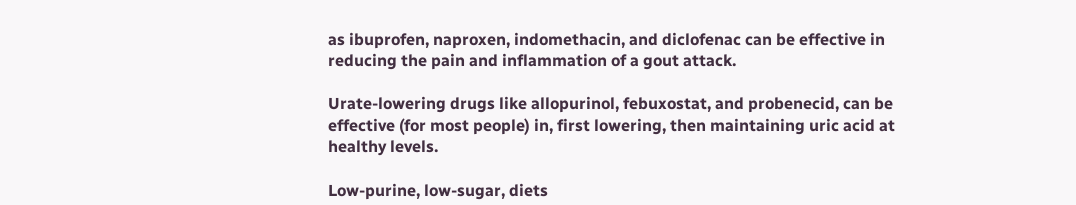as ibuprofen, naproxen, indomethacin, and diclofenac can be effective in reducing the pain and inflammation of a gout attack.

Urate-lowering drugs like allopurinol, febuxostat, and probenecid, can be effective (for most people) in, first lowering, then maintaining uric acid at healthy levels.

Low-purine, low-sugar, diets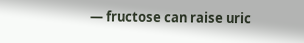— fructose can raise uric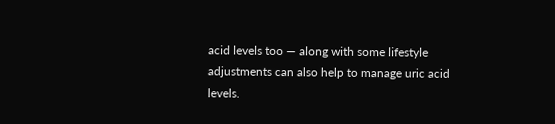acid levels too — along with some lifestyle adjustments can also help to manage uric acid levels.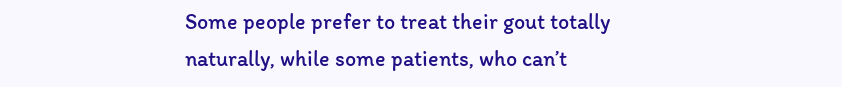Some people prefer to treat their gout totally naturally, while some patients, who can’t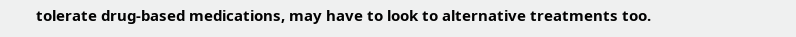tolerate drug-based medications, may have to look to alternative treatments too.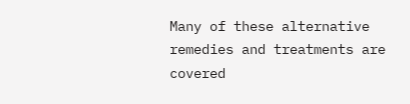Many of these alternative remedies and treatments are covered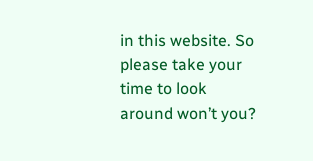in this website. So please take your time to look around won’t you?